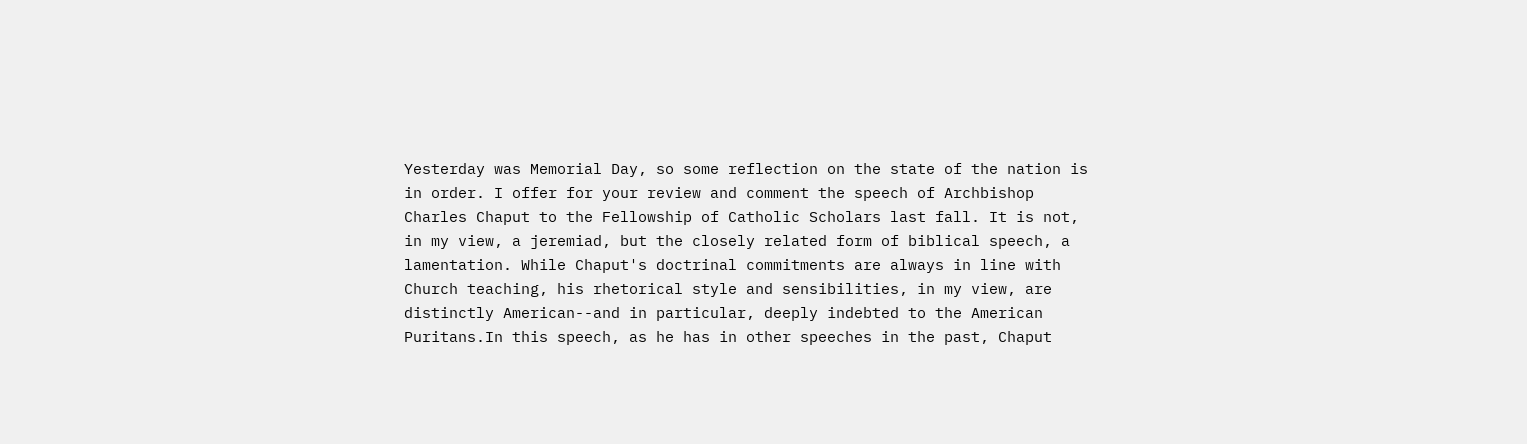Yesterday was Memorial Day, so some reflection on the state of the nation is in order. I offer for your review and comment the speech of Archbishop Charles Chaput to the Fellowship of Catholic Scholars last fall. It is not, in my view, a jeremiad, but the closely related form of biblical speech, a lamentation. While Chaput's doctrinal commitments are always in line with Church teaching, his rhetorical style and sensibilities, in my view, are distinctly American--and in particular, deeply indebted to the American Puritans.In this speech, as he has in other speeches in the past, Chaput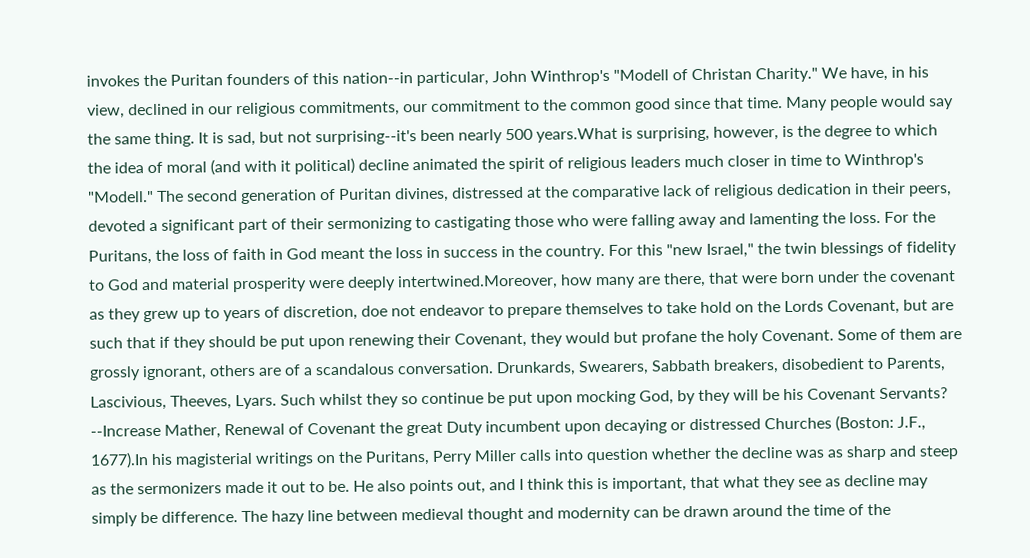invokes the Puritan founders of this nation--in particular, John Winthrop's "Modell of Christan Charity." We have, in his view, declined in our religious commitments, our commitment to the common good since that time. Many people would say the same thing. It is sad, but not surprising--it's been nearly 500 years.What is surprising, however, is the degree to which the idea of moral (and with it political) decline animated the spirit of religious leaders much closer in time to Winthrop's "Modell." The second generation of Puritan divines, distressed at the comparative lack of religious dedication in their peers, devoted a significant part of their sermonizing to castigating those who were falling away and lamenting the loss. For the Puritans, the loss of faith in God meant the loss in success in the country. For this "new Israel," the twin blessings of fidelity to God and material prosperity were deeply intertwined.Moreover, how many are there, that were born under the covenant as they grew up to years of discretion, doe not endeavor to prepare themselves to take hold on the Lords Covenant, but are such that if they should be put upon renewing their Covenant, they would but profane the holy Covenant. Some of them are grossly ignorant, others are of a scandalous conversation. Drunkards, Swearers, Sabbath breakers, disobedient to Parents, Lascivious, Theeves, Lyars. Such whilst they so continue be put upon mocking God, by they will be his Covenant Servants? --Increase Mather, Renewal of Covenant the great Duty incumbent upon decaying or distressed Churches (Boston: J.F., 1677).In his magisterial writings on the Puritans, Perry Miller calls into question whether the decline was as sharp and steep as the sermonizers made it out to be. He also points out, and I think this is important, that what they see as decline may simply be difference. The hazy line between medieval thought and modernity can be drawn around the time of the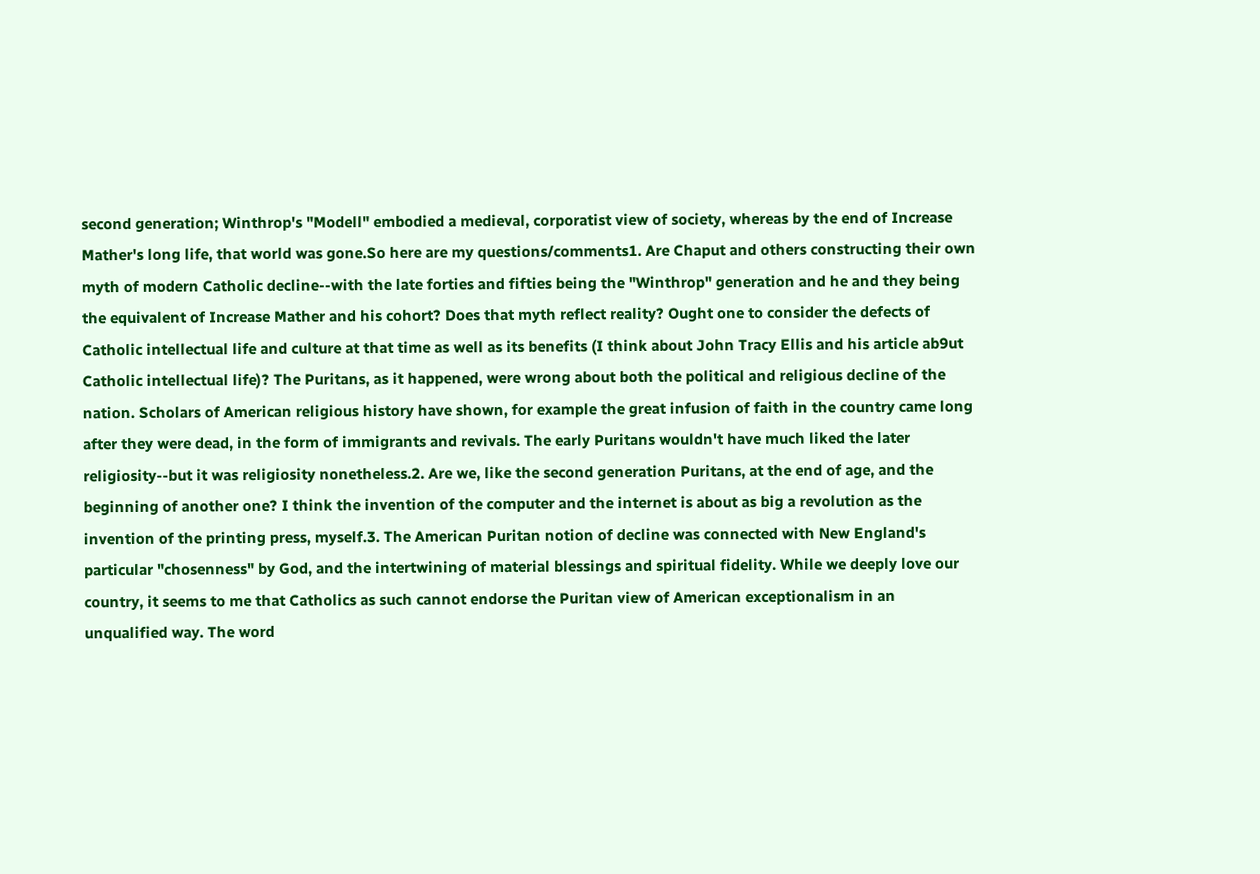second generation; Winthrop's "Modell" embodied a medieval, corporatist view of society, whereas by the end of Increase Mather's long life, that world was gone.So here are my questions/comments1. Are Chaput and others constructing their own myth of modern Catholic decline--with the late forties and fifties being the "Winthrop" generation and he and they being the equivalent of Increase Mather and his cohort? Does that myth reflect reality? Ought one to consider the defects of Catholic intellectual life and culture at that time as well as its benefits (I think about John Tracy Ellis and his article ab9ut Catholic intellectual life)? The Puritans, as it happened, were wrong about both the political and religious decline of the nation. Scholars of American religious history have shown, for example the great infusion of faith in the country came long after they were dead, in the form of immigrants and revivals. The early Puritans wouldn't have much liked the later religiosity--but it was religiosity nonetheless.2. Are we, like the second generation Puritans, at the end of age, and the beginning of another one? I think the invention of the computer and the internet is about as big a revolution as the invention of the printing press, myself.3. The American Puritan notion of decline was connected with New England's particular "chosenness" by God, and the intertwining of material blessings and spiritual fidelity. While we deeply love our country, it seems to me that Catholics as such cannot endorse the Puritan view of American exceptionalism in an unqualified way. The word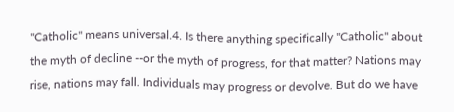"Catholic" means universal.4. Is there anything specifically "Catholic" about the myth of decline --or the myth of progress, for that matter? Nations may rise, nations may fall. Individuals may progress or devolve. But do we have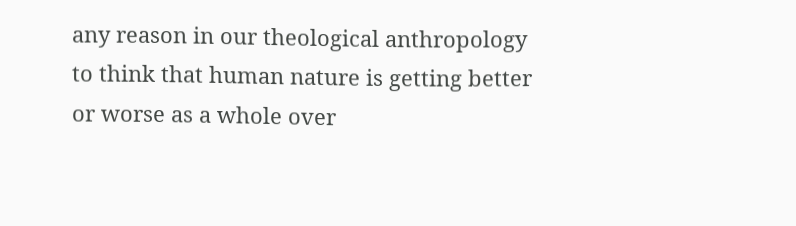any reason in our theological anthropology to think that human nature is getting better or worse as a whole over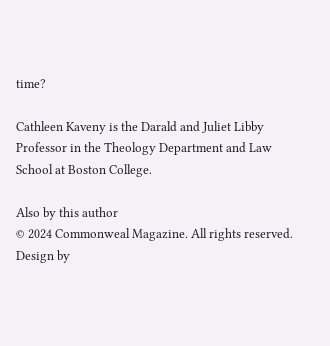time?

Cathleen Kaveny is the Darald and Juliet Libby Professor in the Theology Department and Law School at Boston College.

Also by this author
© 2024 Commonweal Magazine. All rights reserved. Design by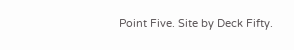Point Five. Site by Deck Fifty.